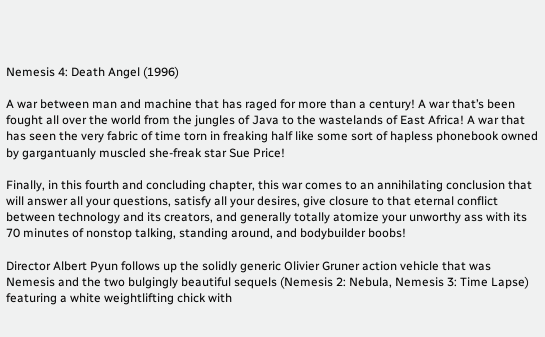Nemesis 4: Death Angel (1996)

A war between man and machine that has raged for more than a century! A war that’s been fought all over the world from the jungles of Java to the wastelands of East Africa! A war that has seen the very fabric of time torn in freaking half like some sort of hapless phonebook owned by gargantuanly muscled she-freak star Sue Price!

Finally, in this fourth and concluding chapter, this war comes to an annihilating conclusion that will answer all your questions, satisfy all your desires, give closure to that eternal conflict between technology and its creators, and generally totally atomize your unworthy ass with its 70 minutes of nonstop talking, standing around, and bodybuilder boobs!

Director Albert Pyun follows up the solidly generic Olivier Gruner action vehicle that was Nemesis and the two bulgingly beautiful sequels (Nemesis 2: Nebula, Nemesis 3: Time Lapse) featuring a white weightlifting chick with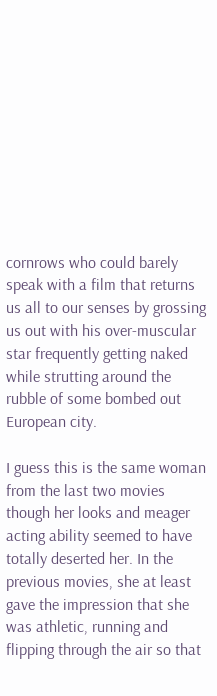cornrows who could barely speak with a film that returns us all to our senses by grossing us out with his over-muscular star frequently getting naked while strutting around the rubble of some bombed out European city.

I guess this is the same woman from the last two movies though her looks and meager acting ability seemed to have totally deserted her. In the previous movies, she at least gave the impression that she was athletic, running and flipping through the air so that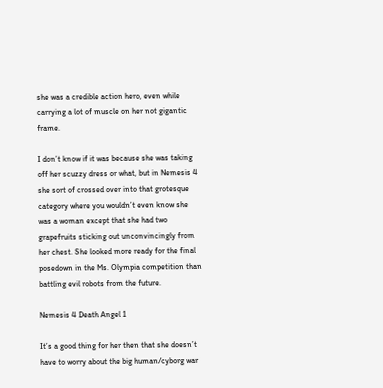she was a credible action hero, even while carrying a lot of muscle on her not gigantic frame.

I don’t know if it was because she was taking off her scuzzy dress or what, but in Nemesis 4 she sort of crossed over into that grotesque category where you wouldn’t even know she was a woman except that she had two grapefruits sticking out unconvincingly from her chest. She looked more ready for the final posedown in the Ms. Olympia competition than battling evil robots from the future.

Nemesis 4 Death Angel 1

It’s a good thing for her then that she doesn’t have to worry about the big human/cyborg war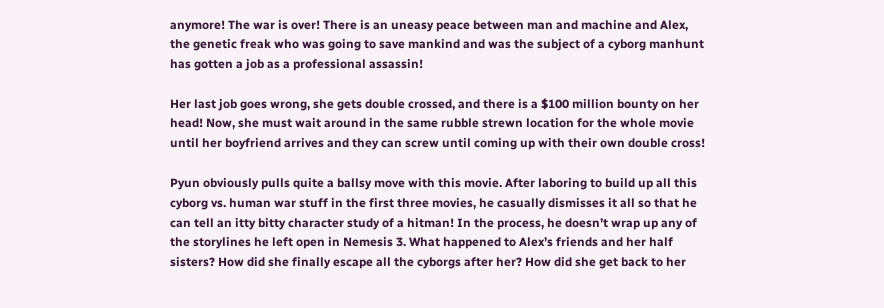anymore! The war is over! There is an uneasy peace between man and machine and Alex, the genetic freak who was going to save mankind and was the subject of a cyborg manhunt has gotten a job as a professional assassin!

Her last job goes wrong, she gets double crossed, and there is a $100 million bounty on her head! Now, she must wait around in the same rubble strewn location for the whole movie until her boyfriend arrives and they can screw until coming up with their own double cross!

Pyun obviously pulls quite a ballsy move with this movie. After laboring to build up all this cyborg vs. human war stuff in the first three movies, he casually dismisses it all so that he can tell an itty bitty character study of a hitman! In the process, he doesn’t wrap up any of the storylines he left open in Nemesis 3. What happened to Alex’s friends and her half sisters? How did she finally escape all the cyborgs after her? How did she get back to her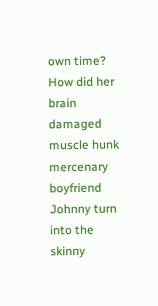own time? How did her brain damaged muscle hunk mercenary boyfriend Johnny turn into the skinny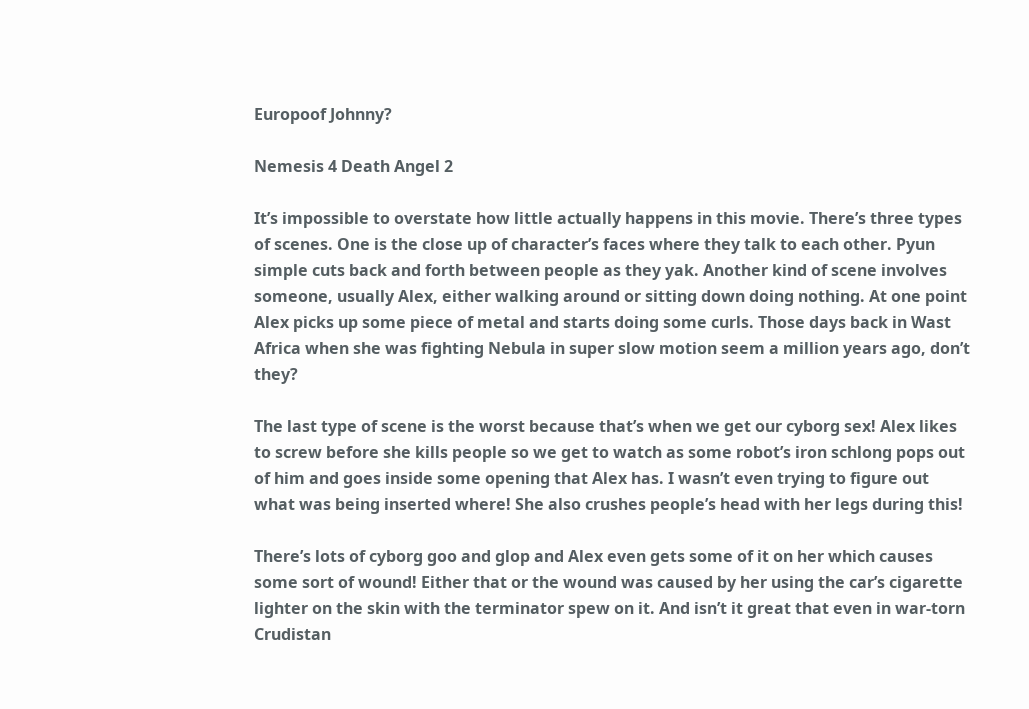Europoof Johnny?

Nemesis 4 Death Angel 2

It’s impossible to overstate how little actually happens in this movie. There’s three types of scenes. One is the close up of character’s faces where they talk to each other. Pyun simple cuts back and forth between people as they yak. Another kind of scene involves someone, usually Alex, either walking around or sitting down doing nothing. At one point Alex picks up some piece of metal and starts doing some curls. Those days back in Wast Africa when she was fighting Nebula in super slow motion seem a million years ago, don’t they?

The last type of scene is the worst because that’s when we get our cyborg sex! Alex likes to screw before she kills people so we get to watch as some robot’s iron schlong pops out of him and goes inside some opening that Alex has. I wasn’t even trying to figure out what was being inserted where! She also crushes people’s head with her legs during this!

There’s lots of cyborg goo and glop and Alex even gets some of it on her which causes some sort of wound! Either that or the wound was caused by her using the car’s cigarette lighter on the skin with the terminator spew on it. And isn’t it great that even in war-torn Crudistan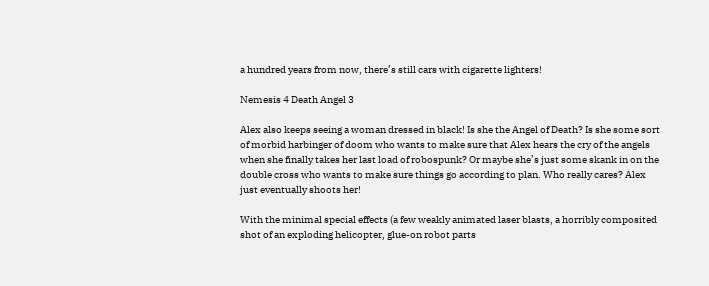a hundred years from now, there’s still cars with cigarette lighters!

Nemesis 4 Death Angel 3

Alex also keeps seeing a woman dressed in black! Is she the Angel of Death? Is she some sort of morbid harbinger of doom who wants to make sure that Alex hears the cry of the angels when she finally takes her last load of robospunk? Or maybe she’s just some skank in on the double cross who wants to make sure things go according to plan. Who really cares? Alex just eventually shoots her!

With the minimal special effects (a few weakly animated laser blasts, a horribly composited shot of an exploding helicopter, glue-on robot parts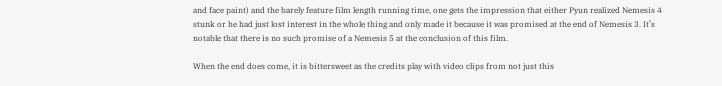and face paint) and the barely feature film length running time, one gets the impression that either Pyun realized Nemesis 4 stunk or he had just lost interest in the whole thing and only made it because it was promised at the end of Nemesis 3. It’s notable that there is no such promise of a Nemesis 5 at the conclusion of this film.

When the end does come, it is bittersweet as the credits play with video clips from not just this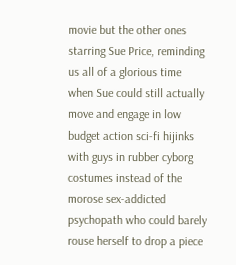movie but the other ones starring Sue Price, reminding us all of a glorious time when Sue could still actually move and engage in low budget action sci-fi hijinks with guys in rubber cyborg costumes instead of the morose sex-addicted psychopath who could barely rouse herself to drop a piece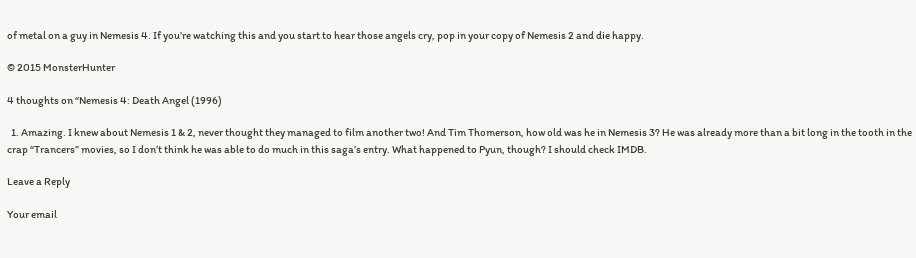of metal on a guy in Nemesis 4. If you’re watching this and you start to hear those angels cry, pop in your copy of Nemesis 2 and die happy.

© 2015 MonsterHunter

4 thoughts on “Nemesis 4: Death Angel (1996)

  1. Amazing. I knew about Nemesis 1 & 2, never thought they managed to film another two! And Tim Thomerson, how old was he in Nemesis 3? He was already more than a bit long in the tooth in the crap “Trancers” movies, so I don’t think he was able to do much in this saga’s entry. What happened to Pyun, though? I should check IMDB.

Leave a Reply

Your email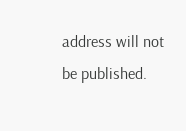address will not be published.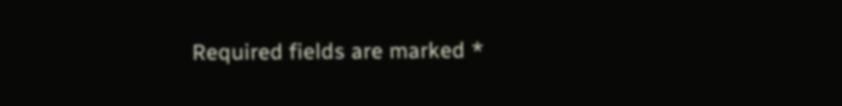Required fields are marked *